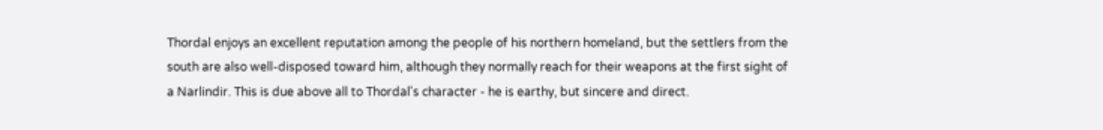Thordal enjoys an excellent reputation among the people of his northern homeland, but the settlers from the south are also well-disposed toward him, although they normally reach for their weapons at the first sight of a Narlindir. This is due above all to Thordal's character - he is earthy, but sincere and direct.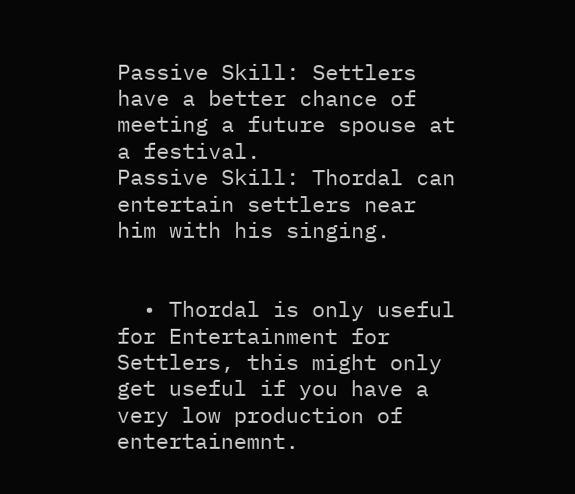Passive Skill: Settlers have a better chance of meeting a future spouse at a festival.
Passive Skill: Thordal can entertain settlers near him with his singing.


  • Thordal is only useful for Entertainment for Settlers, this might only get useful if you have a very low production of entertainemnt.